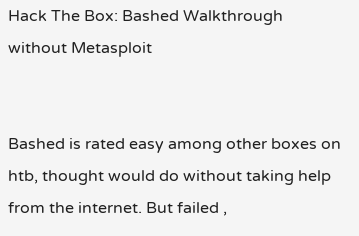Hack The Box: Bashed Walkthrough without Metasploit


Bashed is rated easy among other boxes on htb, thought would do without taking help from the internet. But failed ,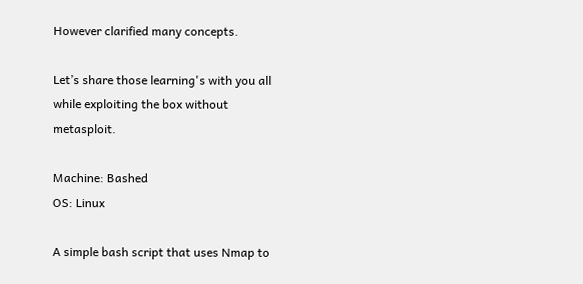However clarified many concepts.

Let’s share those learning's with you all while exploiting the box without metasploit.

Machine: Bashed
OS: Linux

A simple bash script that uses Nmap to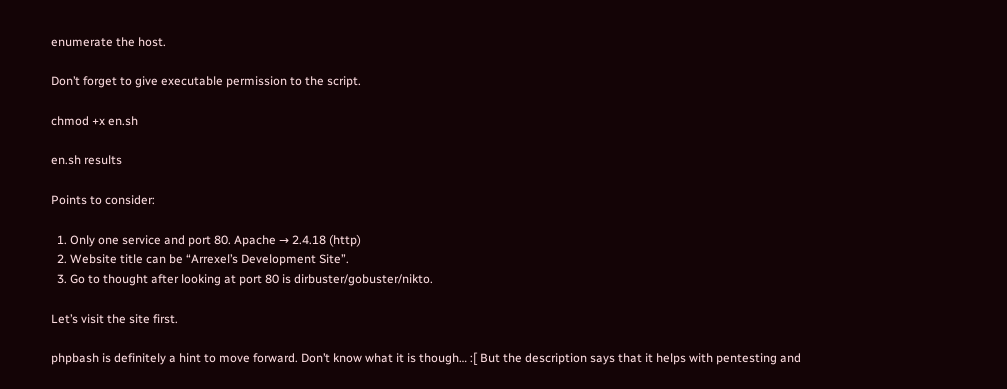enumerate the host.

Don’t forget to give executable permission to the script.

chmod +x en.sh

en.sh results

Points to consider:

  1. Only one service and port 80. Apache → 2.4.18 (http)
  2. Website title can be “Arrexel’s Development Site”.
  3. Go to thought after looking at port 80 is dirbuster/gobuster/nikto.

Let’s visit the site first.

phpbash is definitely a hint to move forward. Don’t know what it is though… :[ But the description says that it helps with pentesting and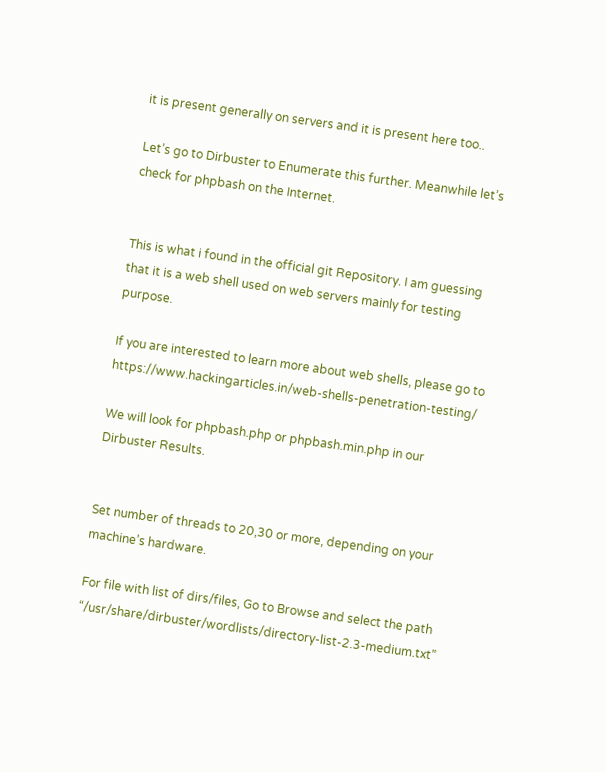it is present generally on servers and it is present here too..

Let’s go to Dirbuster to Enumerate this further. Meanwhile let’s check for phpbash on the Internet.


This is what i found in the official git Repository. I am guessing that it is a web shell used on web servers mainly for testing purpose.

If you are interested to learn more about web shells, please go to https://www.hackingarticles.in/web-shells-penetration-testing/

We will look for phpbash.php or phpbash.min.php in our Dirbuster Results.


Set number of threads to 20,30 or more, depending on your machine’s hardware.

For file with list of dirs/files, Go to Browse and select the path “/usr/share/dirbuster/wordlists/directory-list-2.3-medium.txt”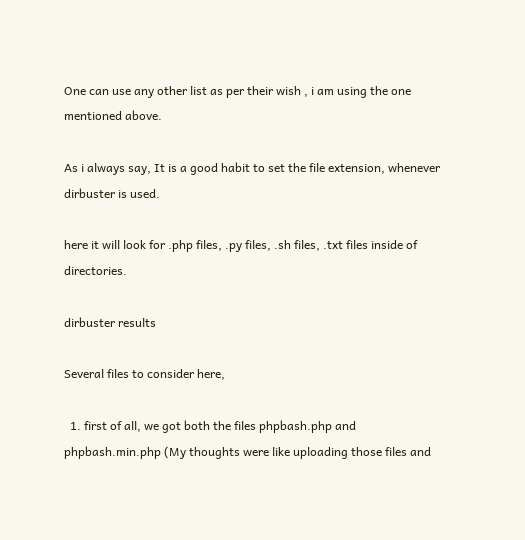One can use any other list as per their wish , i am using the one mentioned above.

As i always say, It is a good habit to set the file extension, whenever dirbuster is used.

here it will look for .php files, .py files, .sh files, .txt files inside of directories.

dirbuster results

Several files to consider here,

  1. first of all, we got both the files phpbash.php and phpbash.min.php (My thoughts were like uploading those files and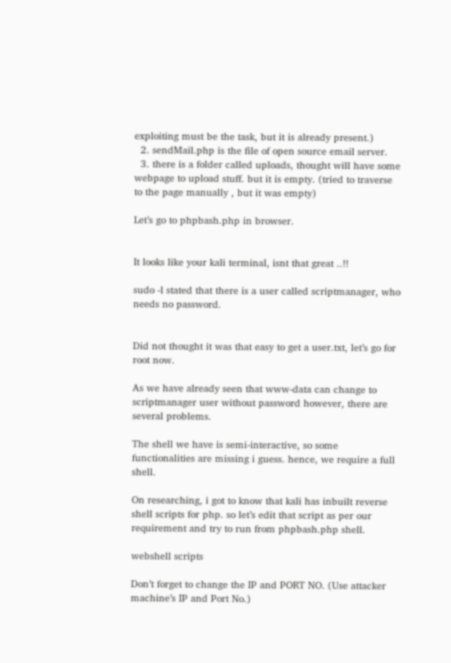exploiting must be the task, but it is already present.)
  2. sendMail.php is the file of open source email server.
  3. there is a folder called uploads, thought will have some webpage to upload stuff. but it is empty. (tried to traverse to the page manually , but it was empty)

Let’s go to phpbash.php in browser.


It looks like your kali terminal, isnt that great ..!!

sudo -l stated that there is a user called scriptmanager, who needs no password.


Did not thought it was that easy to get a user.txt, let’s go for root now.

As we have already seen that www-data can change to scriptmanager user without password however, there are several problems.

The shell we have is semi-interactive, so some functionalities are missing i guess. hence, we require a full shell.

On researching, i got to know that kali has inbuilt reverse shell scripts for php. so let’s edit that script as per our requirement and try to run from phpbash.php shell.

webshell scripts

Don’t forget to change the IP and PORT NO. (Use attacker machine’s IP and Port No.)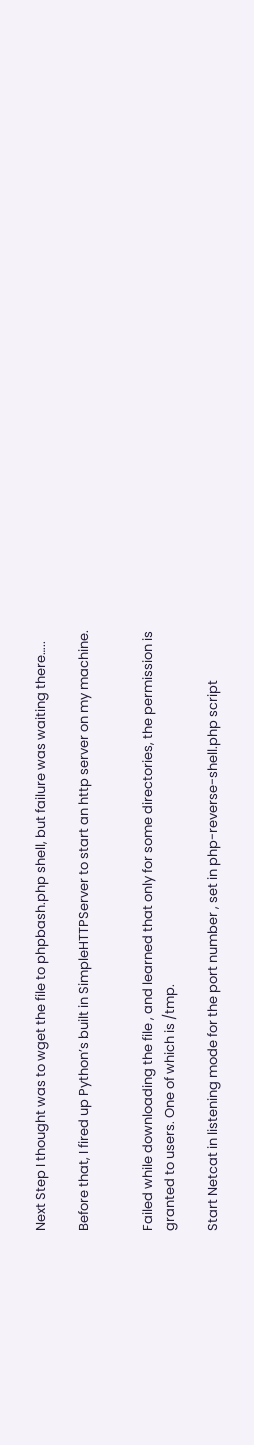Next Step I thought was to wget the file to phpbash.php shell, but failure was waiting there…..

Before that, I fired up Python’s built in SimpleHTTPServer to start an http server on my machine.


Failed while downloading the file , and learned that only for some directories, the permission is granted to users. One of which is /tmp.

Start Netcat in listening mode for the port number , set in php-reverse-shell.php script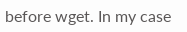before wget. In my case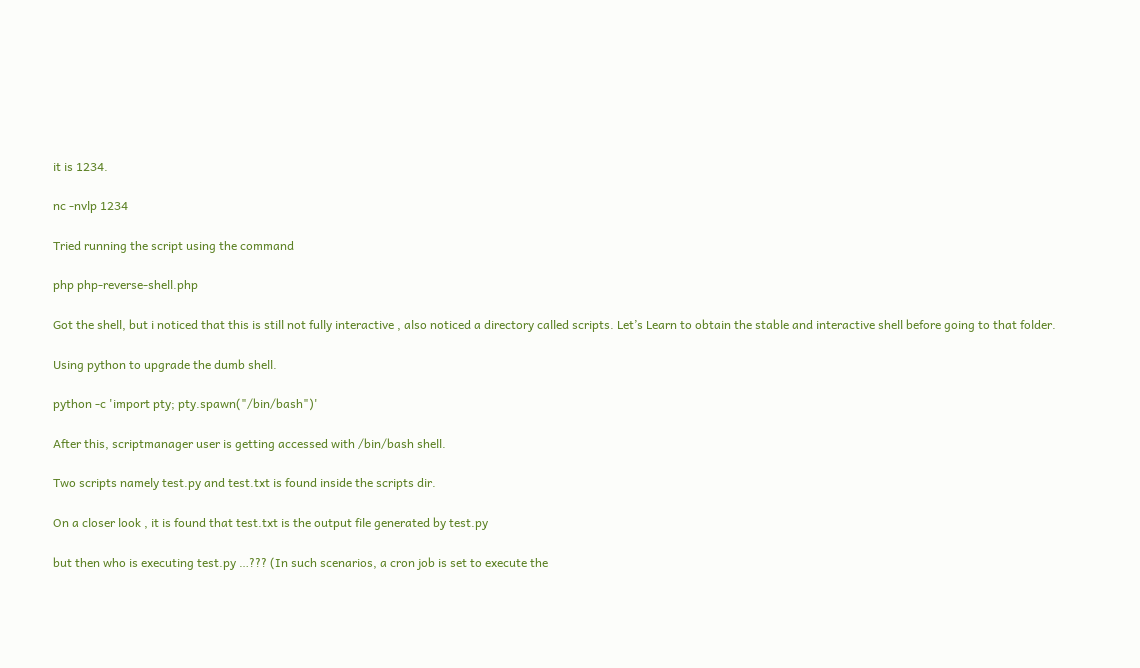it is 1234.

nc -nvlp 1234

Tried running the script using the command

php php-reverse-shell.php

Got the shell, but i noticed that this is still not fully interactive , also noticed a directory called scripts. Let’s Learn to obtain the stable and interactive shell before going to that folder.

Using python to upgrade the dumb shell.

python -c 'import pty; pty.spawn("/bin/bash")'

After this, scriptmanager user is getting accessed with /bin/bash shell.

Two scripts namely test.py and test.txt is found inside the scripts dir.

On a closer look , it is found that test.txt is the output file generated by test.py

but then who is executing test.py …??? (In such scenarios, a cron job is set to execute the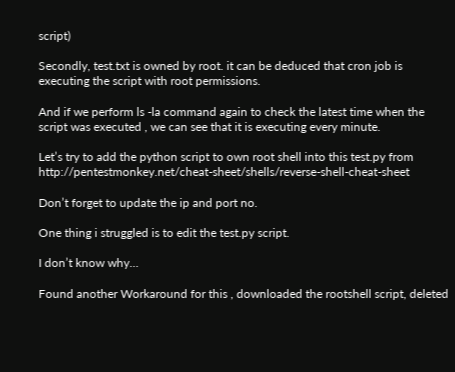script)

Secondly, test.txt is owned by root. it can be deduced that cron job is executing the script with root permissions.

And if we perform ls -la command again to check the latest time when the script was executed , we can see that it is executing every minute.

Let’s try to add the python script to own root shell into this test.py from http://pentestmonkey.net/cheat-sheet/shells/reverse-shell-cheat-sheet

Don’t forget to update the ip and port no.

One thing i struggled is to edit the test.py script.

I don’t know why…

Found another Workaround for this , downloaded the rootshell script, deleted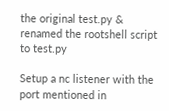the original test.py & renamed the rootshell script to test.py

Setup a nc listener with the port mentioned in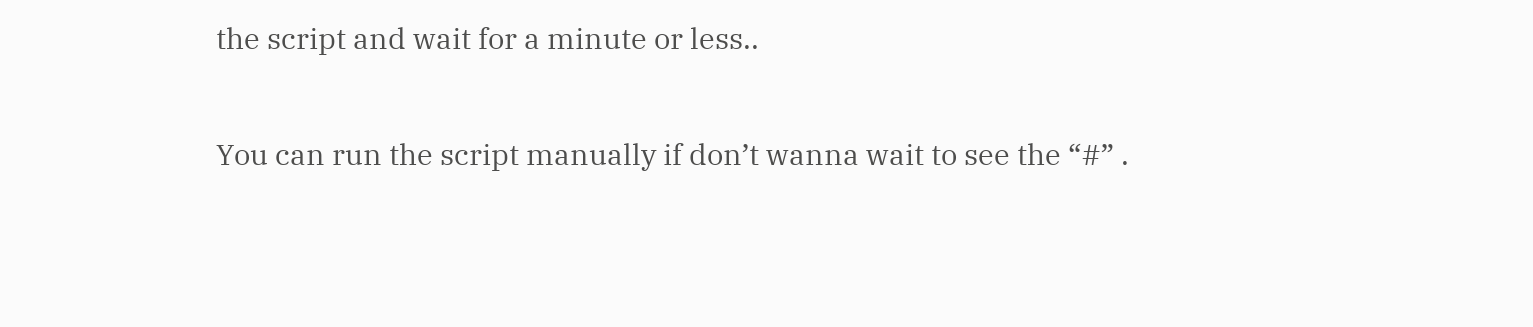the script and wait for a minute or less..

You can run the script manually if don’t wanna wait to see the “#” .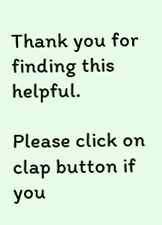Thank you for finding this helpful.

Please click on clap button if you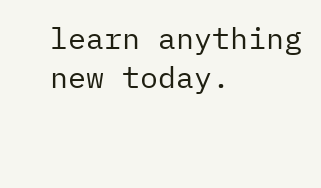learn anything new today.